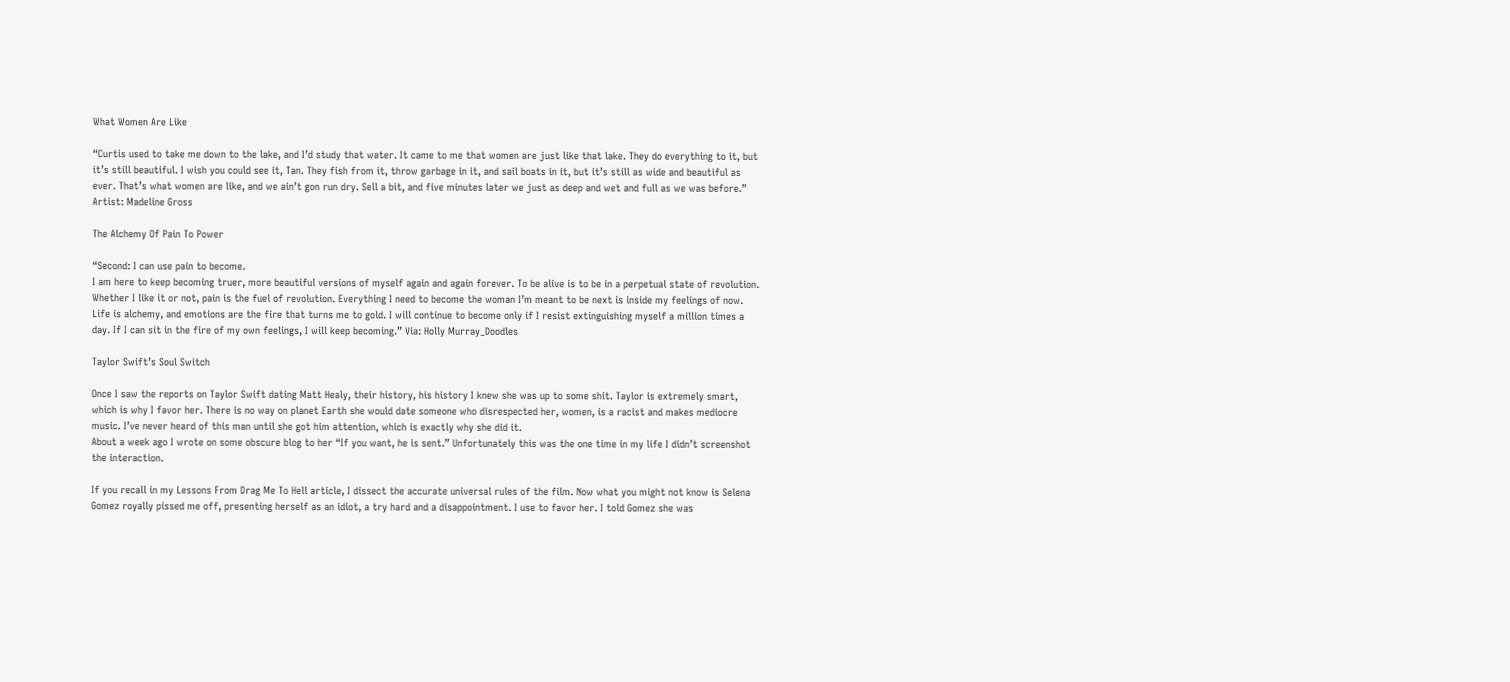What Women Are Like

“Curtis used to take me down to the lake, and I’d study that water. It came to me that women are just like that lake. They do everything to it, but it’s still beautiful. I wish you could see it, Tan. They fish from it, throw garbage in it, and sail boats in it, but it’s still as wide and beautiful as ever. That’s what women are like, and we ain’t gon run dry. Sell a bit, and five minutes later we just as deep and wet and full as we was before.” Artist: Madeline Gross

The Alchemy Of Pain To Power

“Second: I can use pain to become.
I am here to keep becoming truer, more beautiful versions of myself again and again forever. To be alive is to be in a perpetual state of revolution. Whether I like it or not, pain is the fuel of revolution. Everything I need to become the woman I’m meant to be next is inside my feelings of now. Life is alchemy, and emotions are the fire that turns me to gold. I will continue to become only if I resist extinguishing myself a million times a day. If I can sit in the fire of my own feelings, I will keep becoming.” Via: Holly Murray_Doodles

Taylor Swift’s Soul Switch

Once I saw the reports on Taylor Swift dating Matt Healy, their history, his history I knew she was up to some shit. Taylor is extremely smart, which is why I favor her. There is no way on planet Earth she would date someone who disrespected her, women, is a racist and makes mediocre music. I’ve never heard of this man until she got him attention, which is exactly why she did it.
About a week ago I wrote on some obscure blog to her “If you want, he is sent.” Unfortunately this was the one time in my life I didn’t screenshot the interaction.

If you recall in my Lessons From Drag Me To Hell article, I dissect the accurate universal rules of the film. Now what you might not know is Selena Gomez royally pissed me off, presenting herself as an idiot, a try hard and a disappointment. I use to favor her. I told Gomez she was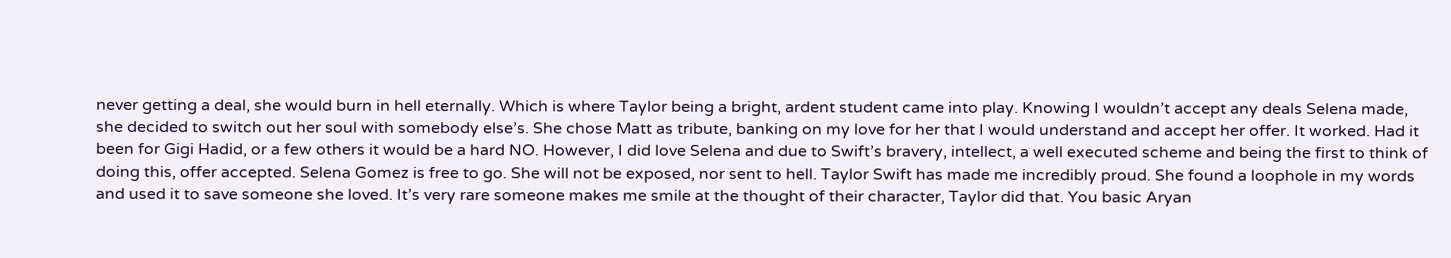never getting a deal, she would burn in hell eternally. Which is where Taylor being a bright, ardent student came into play. Knowing I wouldn’t accept any deals Selena made, she decided to switch out her soul with somebody else’s. She chose Matt as tribute, banking on my love for her that I would understand and accept her offer. It worked. Had it been for Gigi Hadid, or a few others it would be a hard NO. However, I did love Selena and due to Swift’s bravery, intellect, a well executed scheme and being the first to think of doing this, offer accepted. Selena Gomez is free to go. She will not be exposed, nor sent to hell. Taylor Swift has made me incredibly proud. She found a loophole in my words and used it to save someone she loved. It’s very rare someone makes me smile at the thought of their character, Taylor did that. You basic Aryan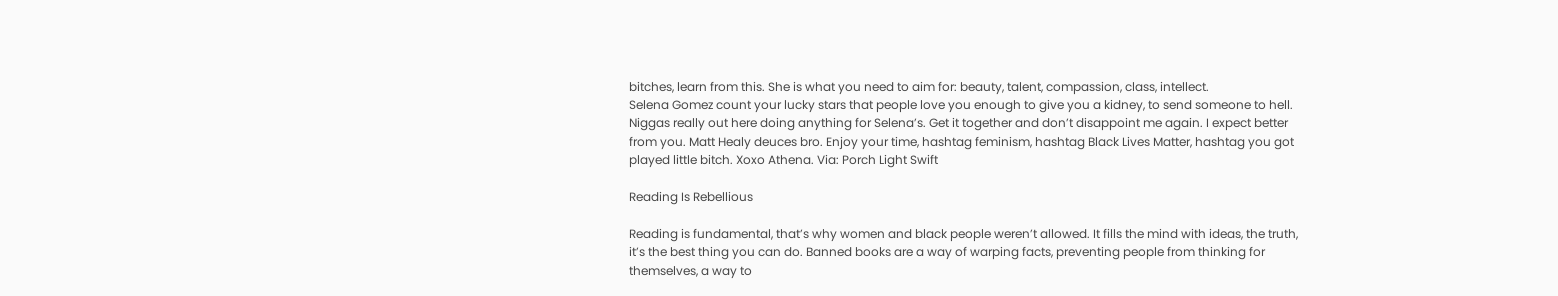bitches, learn from this. She is what you need to aim for: beauty, talent, compassion, class, intellect.
Selena Gomez count your lucky stars that people love you enough to give you a kidney, to send someone to hell. Niggas really out here doing anything for Selena’s. Get it together and don’t disappoint me again. I expect better from you. Matt Healy deuces bro. Enjoy your time, hashtag feminism, hashtag Black Lives Matter, hashtag you got played little bitch. Xoxo Athena. Via: Porch Light Swift

Reading Is Rebellious

Reading is fundamental, that’s why women and black people weren’t allowed. It fills the mind with ideas, the truth, it’s the best thing you can do. Banned books are a way of warping facts, preventing people from thinking for themselves, a way to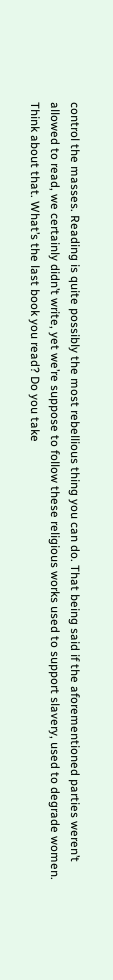control the masses. Reading is quite possibly the most rebellious thing you can do. That being said if the aforementioned parties weren’t allowed to read, we certainly didn’t write, yet we’re suppose to follow these religious works used to support slavery, used to degrade women. Think about that. What’s the last book you read? Do you take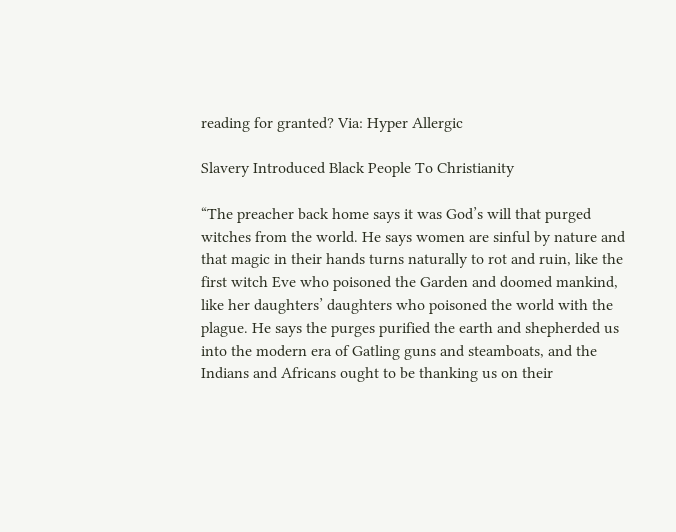reading for granted? Via: Hyper Allergic

Slavery Introduced Black People To Christianity

“The preacher back home says it was God’s will that purged witches from the world. He says women are sinful by nature and that magic in their hands turns naturally to rot and ruin, like the first witch Eve who poisoned the Garden and doomed mankind, like her daughters’ daughters who poisoned the world with the plague. He says the purges purified the earth and shepherded us into the modern era of Gatling guns and steamboats, and the Indians and Africans ought to be thanking us on their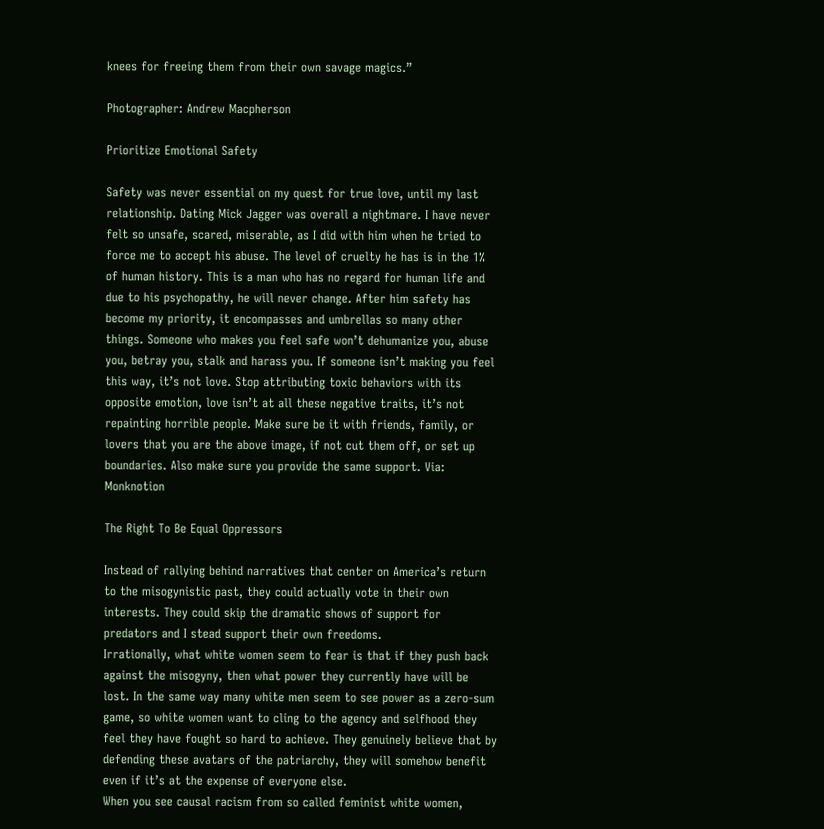knees for freeing them from their own savage magics.”

Photographer: Andrew Macpherson

Prioritize Emotional Safety

Safety was never essential on my quest for true love, until my last relationship. Dating Mick Jagger was overall a nightmare. I have never felt so unsafe, scared, miserable, as I did with him when he tried to force me to accept his abuse. The level of cruelty he has is in the 1% of human history. This is a man who has no regard for human life and due to his psychopathy, he will never change. After him safety has become my priority, it encompasses and umbrellas so many other things. Someone who makes you feel safe won’t dehumanize you, abuse you, betray you, stalk and harass you. If someone isn’t making you feel this way, it’s not love. Stop attributing toxic behaviors with its opposite emotion, love isn’t at all these negative traits, it’s not repainting horrible people. Make sure be it with friends, family, or lovers that you are the above image, if not cut them off, or set up boundaries. Also make sure you provide the same support. Via: Monknotion

The Right To Be Equal Oppressors

Instead of rallying behind narratives that center on America’s return to the misogynistic past, they could actually vote in their own interests. They could skip the dramatic shows of support for predators and I stead support their own freedoms.
Irrationally, what white women seem to fear is that if they push back against the misogyny, then what power they currently have will be lost. In the same way many white men seem to see power as a zero-sum game, so white women want to cling to the agency and selfhood they feel they have fought so hard to achieve. They genuinely believe that by defending these avatars of the patriarchy, they will somehow benefit even if it’s at the expense of everyone else.
When you see causal racism from so called feminist white women,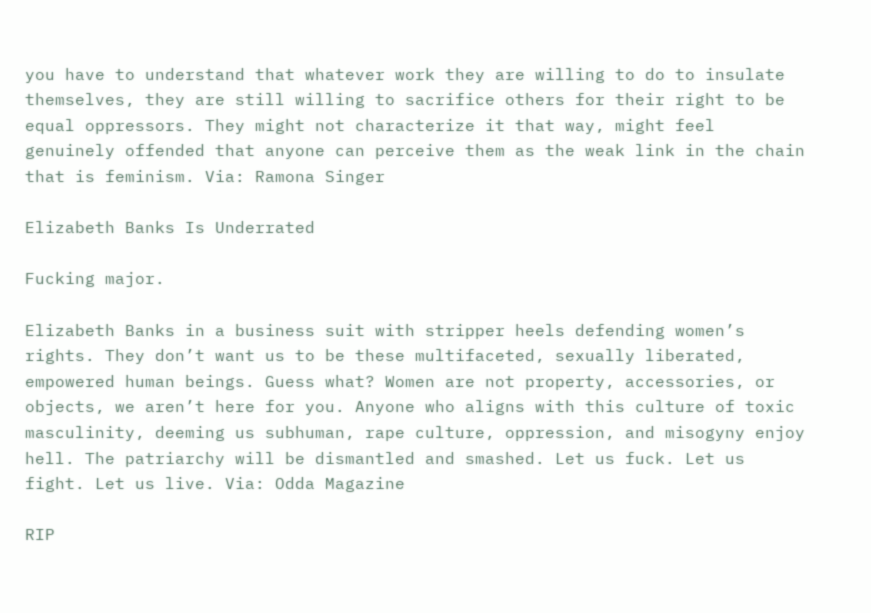you have to understand that whatever work they are willing to do to insulate themselves, they are still willing to sacrifice others for their right to be equal oppressors. They might not characterize it that way, might feel genuinely offended that anyone can perceive them as the weak link in the chain that is feminism. Via: Ramona Singer

Elizabeth Banks Is Underrated

Fucking major.

Elizabeth Banks in a business suit with stripper heels defending women’s rights. They don’t want us to be these multifaceted, sexually liberated, empowered human beings. Guess what? Women are not property, accessories, or objects, we aren’t here for you. Anyone who aligns with this culture of toxic masculinity, deeming us subhuman, rape culture, oppression, and misogyny enjoy hell. The patriarchy will be dismantled and smashed. Let us fuck. Let us fight. Let us live. Via: Odda Magazine

RIP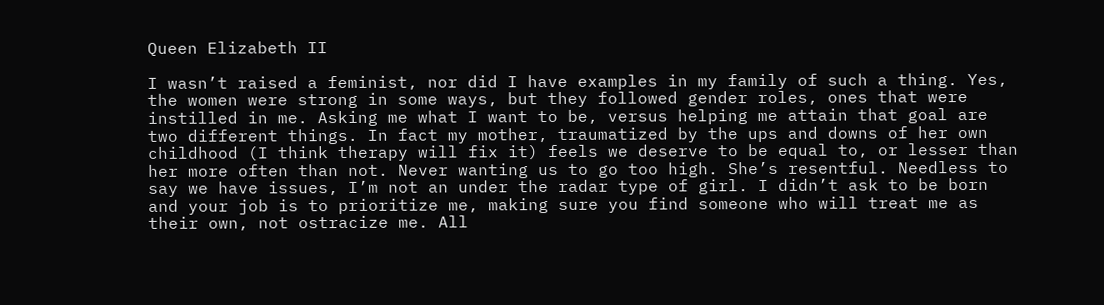Queen Elizabeth II

I wasn’t raised a feminist, nor did I have examples in my family of such a thing. Yes, the women were strong in some ways, but they followed gender roles, ones that were instilled in me. Asking me what I want to be, versus helping me attain that goal are two different things. In fact my mother, traumatized by the ups and downs of her own childhood (I think therapy will fix it) feels we deserve to be equal to, or lesser than her more often than not. Never wanting us to go too high. She’s resentful. Needless to say we have issues, I’m not an under the radar type of girl. I didn’t ask to be born and your job is to prioritize me, making sure you find someone who will treat me as their own, not ostracize me. All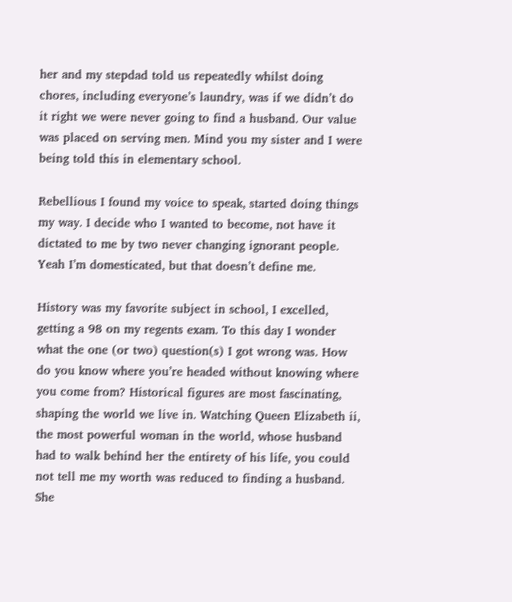her and my stepdad told us repeatedly whilst doing chores, including everyone’s laundry, was if we didn’t do it right we were never going to find a husband. Our value was placed on serving men. Mind you my sister and I were being told this in elementary school.

Rebellious I found my voice to speak, started doing things my way. I decide who I wanted to become, not have it dictated to me by two never changing ignorant people. Yeah I’m domesticated, but that doesn’t define me.

History was my favorite subject in school, I excelled, getting a 98 on my regents exam. To this day I wonder what the one (or two) question(s) I got wrong was. How do you know where you’re headed without knowing where you come from? Historical figures are most fascinating, shaping the world we live in. Watching Queen Elizabeth ii, the most powerful woman in the world, whose husband had to walk behind her the entirety of his life, you could not tell me my worth was reduced to finding a husband.
She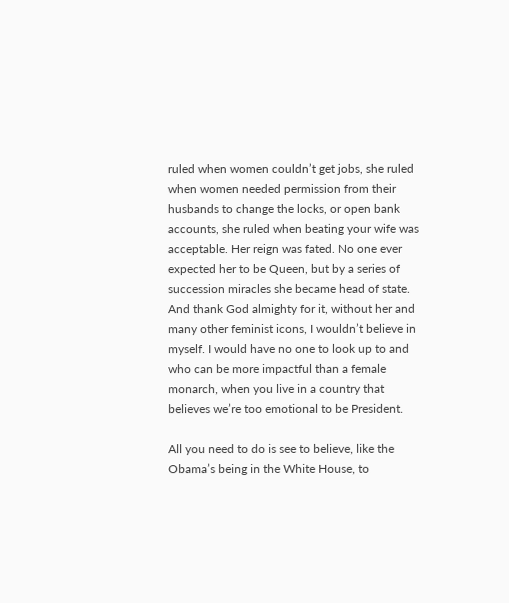ruled when women couldn’t get jobs, she ruled when women needed permission from their husbands to change the locks, or open bank accounts, she ruled when beating your wife was acceptable. Her reign was fated. No one ever expected her to be Queen, but by a series of succession miracles she became head of state. And thank God almighty for it, without her and many other feminist icons, I wouldn’t believe in myself. I would have no one to look up to and who can be more impactful than a female monarch, when you live in a country that believes we’re too emotional to be President.

All you need to do is see to believe, like the Obama’s being in the White House, to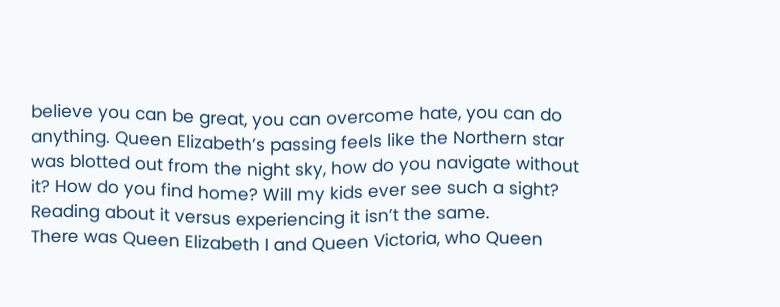believe you can be great, you can overcome hate, you can do anything. Queen Elizabeth’s passing feels like the Northern star was blotted out from the night sky, how do you navigate without it? How do you find home? Will my kids ever see such a sight? Reading about it versus experiencing it isn’t the same.
There was Queen Elizabeth I and Queen Victoria, who Queen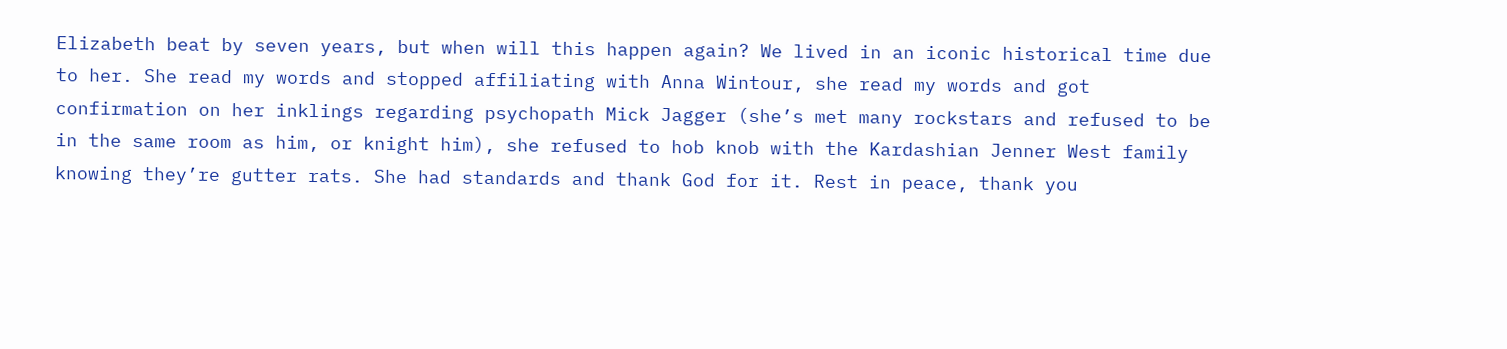Elizabeth beat by seven years, but when will this happen again? We lived in an iconic historical time due to her. She read my words and stopped affiliating with Anna Wintour, she read my words and got confirmation on her inklings regarding psychopath Mick Jagger (she’s met many rockstars and refused to be in the same room as him, or knight him), she refused to hob knob with the Kardashian Jenner West family knowing they’re gutter rats. She had standards and thank God for it. Rest in peace, thank you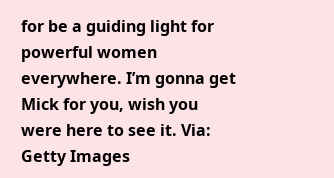for be a guiding light for powerful women everywhere. I’m gonna get Mick for you, wish you were here to see it. Via: Getty Images